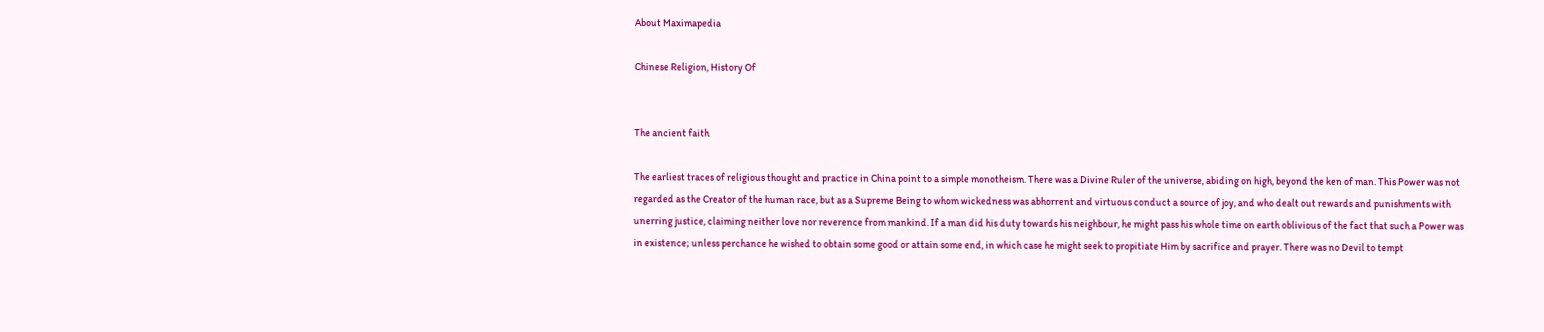About Maximapedia

Chinese Religion, History Of


The ancient faith

The earliest traces of religious thought and practice in China point to a simple monotheism. There was a Divine Ruler of the universe, abiding on high, beyond the ken of man. This Power was not regarded as the Creator of the human race, but as a Supreme Being to whom wickedness was abhorrent and virtuous conduct a source of joy, and who dealt out rewards and punishments with unerring justice, claiming neither love nor reverence from mankind. If a man did his duty towards his neighbour, he might pass his whole time on earth oblivious of the fact that such a Power was in existence; unless perchance he wished to obtain some good or attain some end, in which case he might seek to propitiate Him by sacrifice and prayer. There was no Devil to tempt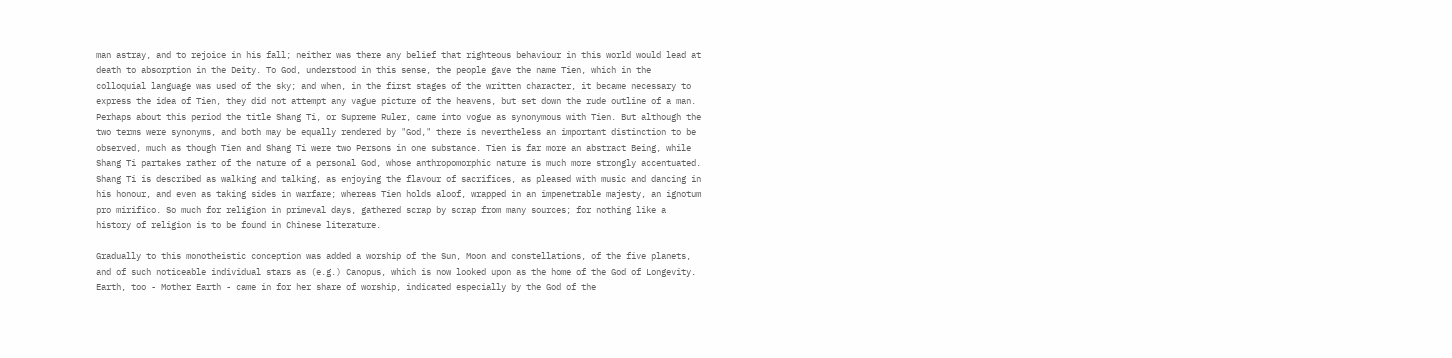man astray, and to rejoice in his fall; neither was there any belief that righteous behaviour in this world would lead at death to absorption in the Deity. To God, understood in this sense, the people gave the name Tien, which in the colloquial language was used of the sky; and when, in the first stages of the written character, it became necessary to express the idea of Tien, they did not attempt any vague picture of the heavens, but set down the rude outline of a man. Perhaps about this period the title Shang Ti, or Supreme Ruler, came into vogue as synonymous with Tien. But although the two terms were synonyms, and both may be equally rendered by "God," there is nevertheless an important distinction to be observed, much as though Tien and Shang Ti were two Persons in one substance. Tien is far more an abstract Being, while Shang Ti partakes rather of the nature of a personal God, whose anthropomorphic nature is much more strongly accentuated. Shang Ti is described as walking and talking, as enjoying the flavour of sacrifices, as pleased with music and dancing in his honour, and even as taking sides in warfare; whereas Tien holds aloof, wrapped in an impenetrable majesty, an ignotum pro mirifico. So much for religion in primeval days, gathered scrap by scrap from many sources; for nothing like a history of religion is to be found in Chinese literature.

Gradually to this monotheistic conception was added a worship of the Sun, Moon and constellations, of the five planets, and of such noticeable individual stars as (e.g.) Canopus, which is now looked upon as the home of the God of Longevity. Earth, too - Mother Earth - came in for her share of worship, indicated especially by the God of the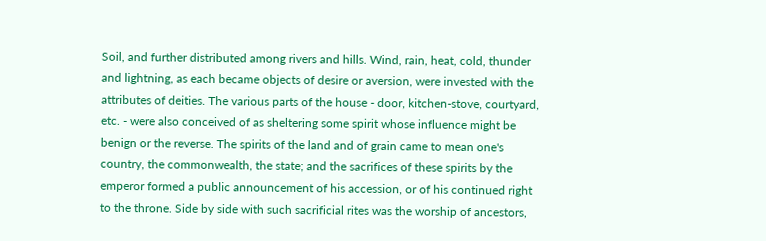Soil, and further distributed among rivers and hills. Wind, rain, heat, cold, thunder and lightning, as each became objects of desire or aversion, were invested with the attributes of deities. The various parts of the house - door, kitchen-stove, courtyard, etc. - were also conceived of as sheltering some spirit whose influence might be benign or the reverse. The spirits of the land and of grain came to mean one's country, the commonwealth, the state; and the sacrifices of these spirits by the emperor formed a public announcement of his accession, or of his continued right to the throne. Side by side with such sacrificial rites was the worship of ancestors,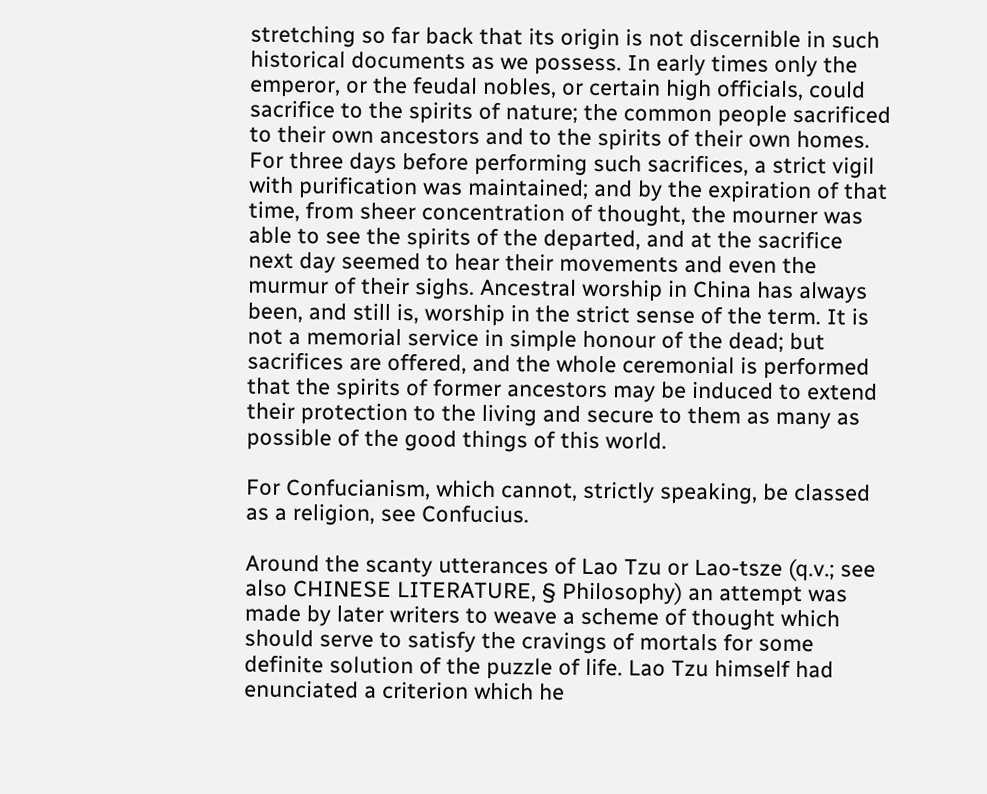stretching so far back that its origin is not discernible in such historical documents as we possess. In early times only the emperor, or the feudal nobles, or certain high officials, could sacrifice to the spirits of nature; the common people sacrificed to their own ancestors and to the spirits of their own homes. For three days before performing such sacrifices, a strict vigil with purification was maintained; and by the expiration of that time, from sheer concentration of thought, the mourner was able to see the spirits of the departed, and at the sacrifice next day seemed to hear their movements and even the murmur of their sighs. Ancestral worship in China has always been, and still is, worship in the strict sense of the term. It is not a memorial service in simple honour of the dead; but sacrifices are offered, and the whole ceremonial is performed that the spirits of former ancestors may be induced to extend their protection to the living and secure to them as many as possible of the good things of this world.

For Confucianism, which cannot, strictly speaking, be classed as a religion, see Confucius.

Around the scanty utterances of Lao Tzu or Lao-tsze (q.v.; see also CHINESE LITERATURE, § Philosophy) an attempt was made by later writers to weave a scheme of thought which should serve to satisfy the cravings of mortals for some definite solution of the puzzle of life. Lao Tzu himself had enunciated a criterion which he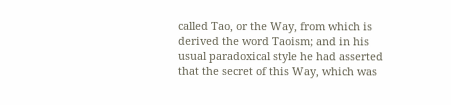called Tao, or the Way, from which is derived the word Taoism; and in his usual paradoxical style he had asserted that the secret of this Way, which was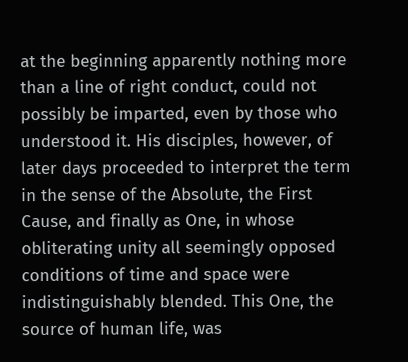at the beginning apparently nothing more than a line of right conduct, could not possibly be imparted, even by those who understood it. His disciples, however, of later days proceeded to interpret the term in the sense of the Absolute, the First Cause, and finally as One, in whose obliterating unity all seemingly opposed conditions of time and space were indistinguishably blended. This One, the source of human life, was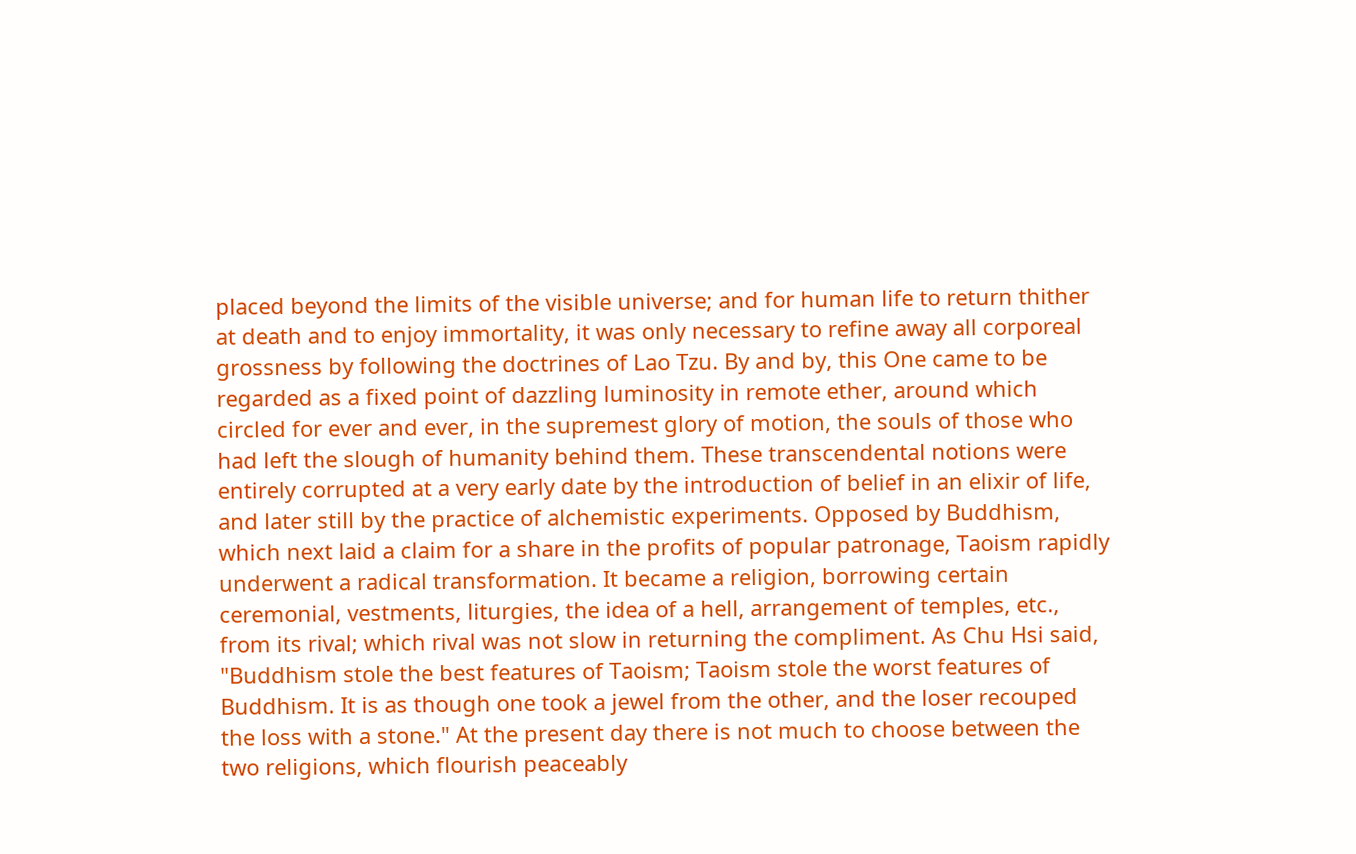placed beyond the limits of the visible universe; and for human life to return thither at death and to enjoy immortality, it was only necessary to refine away all corporeal grossness by following the doctrines of Lao Tzu. By and by, this One came to be regarded as a fixed point of dazzling luminosity in remote ether, around which circled for ever and ever, in the supremest glory of motion, the souls of those who had left the slough of humanity behind them. These transcendental notions were entirely corrupted at a very early date by the introduction of belief in an elixir of life, and later still by the practice of alchemistic experiments. Opposed by Buddhism, which next laid a claim for a share in the profits of popular patronage, Taoism rapidly underwent a radical transformation. It became a religion, borrowing certain ceremonial, vestments, liturgies, the idea of a hell, arrangement of temples, etc., from its rival; which rival was not slow in returning the compliment. As Chu Hsi said, "Buddhism stole the best features of Taoism; Taoism stole the worst features of Buddhism. It is as though one took a jewel from the other, and the loser recouped the loss with a stone." At the present day there is not much to choose between the two religions, which flourish peaceably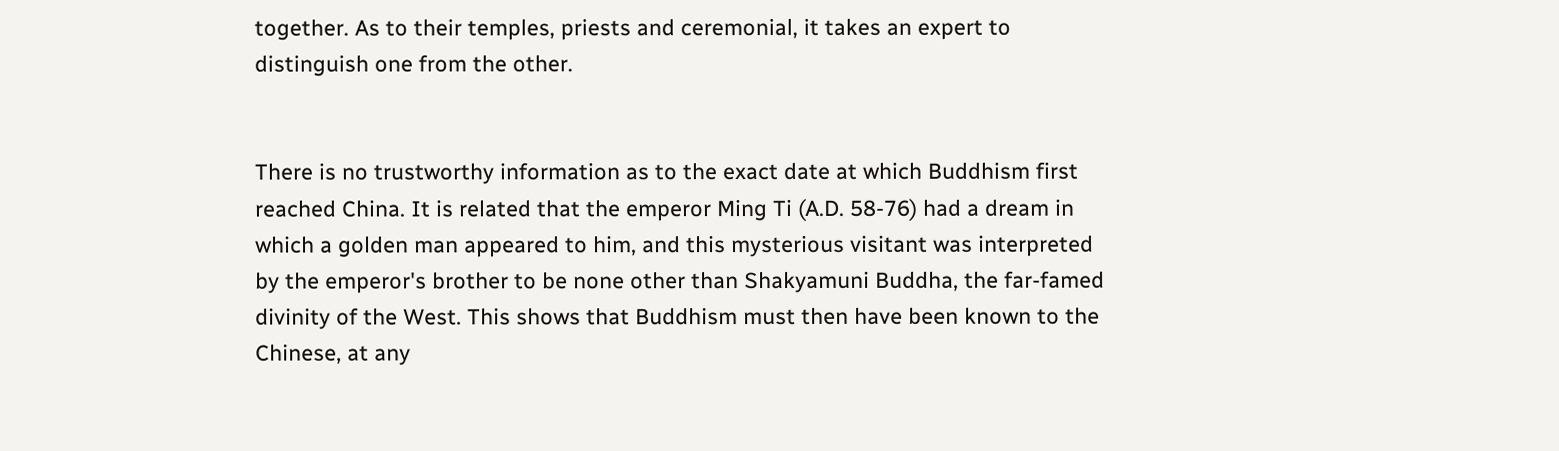together. As to their temples, priests and ceremonial, it takes an expert to distinguish one from the other.


There is no trustworthy information as to the exact date at which Buddhism first reached China. It is related that the emperor Ming Ti (A.D. 58-76) had a dream in which a golden man appeared to him, and this mysterious visitant was interpreted by the emperor's brother to be none other than Shakyamuni Buddha, the far-famed divinity of the West. This shows that Buddhism must then have been known to the Chinese, at any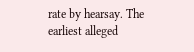rate by hearsay. The earliest alleged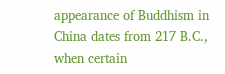appearance of Buddhism in China dates from 217 B.C., when certain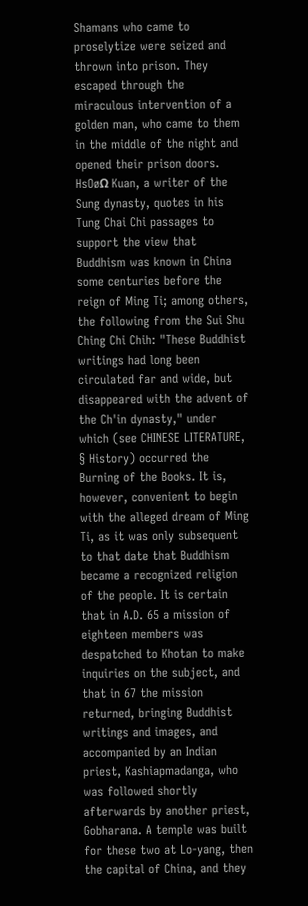Shamans who came to proselytize were seized and thrown into prison. They escaped through the miraculous intervention of a golden man, who came to them in the middle of the night and opened their prison doors. HsOøΩ Kuan, a writer of the Sung dynasty, quotes in his Tung Chai Chi passages to support the view that Buddhism was known in China some centuries before the reign of Ming Ti; among others, the following from the Sui Shu Ching Chi Chih: "These Buddhist writings had long been circulated far and wide, but disappeared with the advent of the Ch'in dynasty," under which (see CHINESE LITERATURE, § History) occurred the Burning of the Books. It is, however, convenient to begin with the alleged dream of Ming Ti, as it was only subsequent to that date that Buddhism became a recognized religion of the people. It is certain that in A.D. 65 a mission of eighteen members was despatched to Khotan to make inquiries on the subject, and that in 67 the mission returned, bringing Buddhist writings and images, and accompanied by an Indian priest, Kashiapmadanga, who was followed shortly afterwards by another priest, Gobharana. A temple was built for these two at Lo-yang, then the capital of China, and they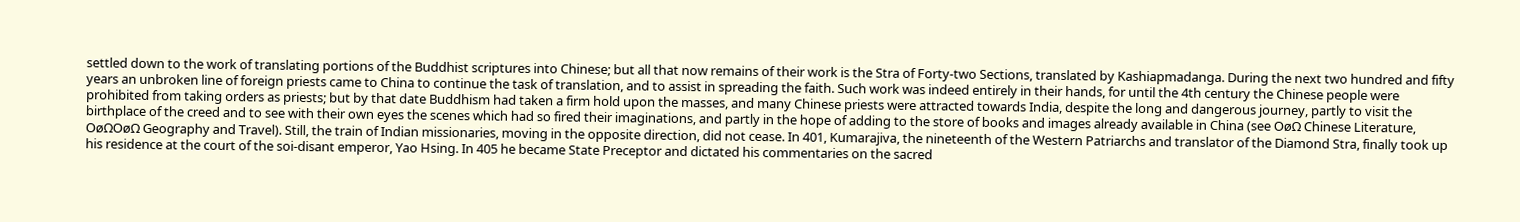settled down to the work of translating portions of the Buddhist scriptures into Chinese; but all that now remains of their work is the Stra of Forty-two Sections, translated by Kashiapmadanga. During the next two hundred and fifty years an unbroken line of foreign priests came to China to continue the task of translation, and to assist in spreading the faith. Such work was indeed entirely in their hands, for until the 4th century the Chinese people were prohibited from taking orders as priests; but by that date Buddhism had taken a firm hold upon the masses, and many Chinese priests were attracted towards India, despite the long and dangerous journey, partly to visit the birthplace of the creed and to see with their own eyes the scenes which had so fired their imaginations, and partly in the hope of adding to the store of books and images already available in China (see OøΩ Chinese Literature, OøΩOøΩ Geography and Travel). Still, the train of Indian missionaries, moving in the opposite direction, did not cease. In 401, Kumarajiva, the nineteenth of the Western Patriarchs and translator of the Diamond Stra, finally took up his residence at the court of the soi-disant emperor, Yao Hsing. In 405 he became State Preceptor and dictated his commentaries on the sacred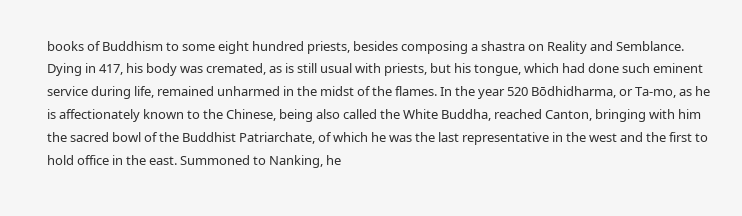books of Buddhism to some eight hundred priests, besides composing a shastra on Reality and Semblance. Dying in 417, his body was cremated, as is still usual with priests, but his tongue, which had done such eminent service during life, remained unharmed in the midst of the flames. In the year 520 Bōdhidharma, or Ta-mo, as he is affectionately known to the Chinese, being also called the White Buddha, reached Canton, bringing with him the sacred bowl of the Buddhist Patriarchate, of which he was the last representative in the west and the first to hold office in the east. Summoned to Nanking, he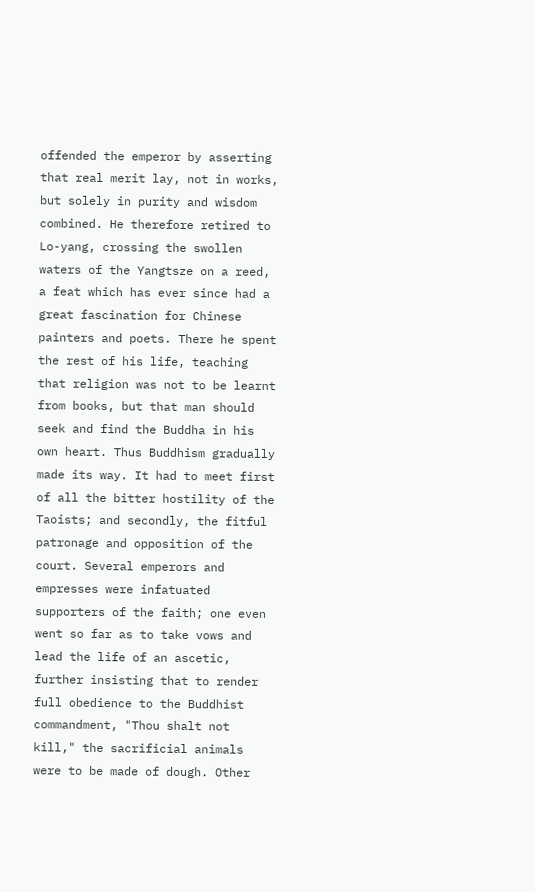offended the emperor by asserting that real merit lay, not in works, but solely in purity and wisdom combined. He therefore retired to Lo-yang, crossing the swollen waters of the Yangtsze on a reed, a feat which has ever since had a great fascination for Chinese painters and poets. There he spent the rest of his life, teaching that religion was not to be learnt from books, but that man should seek and find the Buddha in his own heart. Thus Buddhism gradually made its way. It had to meet first of all the bitter hostility of the Taoists; and secondly, the fitful patronage and opposition of the court. Several emperors and empresses were infatuated supporters of the faith; one even went so far as to take vows and lead the life of an ascetic, further insisting that to render full obedience to the Buddhist commandment, "Thou shalt not kill," the sacrificial animals were to be made of dough. Other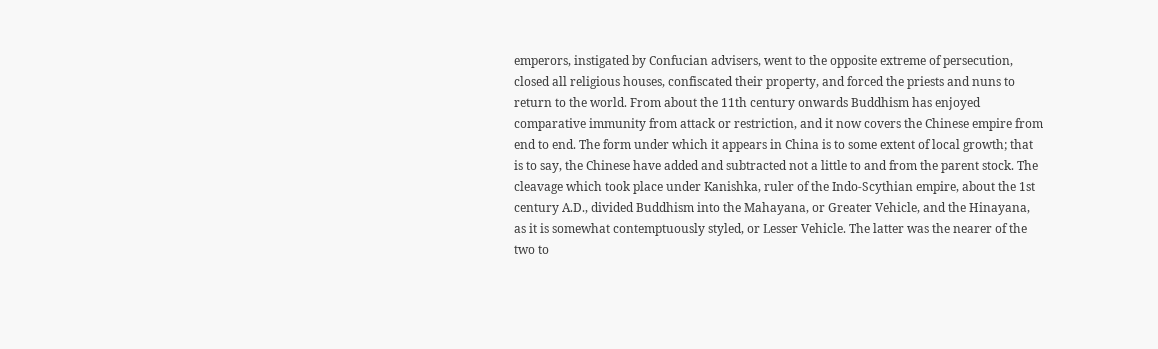emperors, instigated by Confucian advisers, went to the opposite extreme of persecution, closed all religious houses, confiscated their property, and forced the priests and nuns to return to the world. From about the 11th century onwards Buddhism has enjoyed comparative immunity from attack or restriction, and it now covers the Chinese empire from end to end. The form under which it appears in China is to some extent of local growth; that is to say, the Chinese have added and subtracted not a little to and from the parent stock. The cleavage which took place under Kanishka, ruler of the Indo-Scythian empire, about the 1st century A.D., divided Buddhism into the Mahayana, or Greater Vehicle, and the Hinayana, as it is somewhat contemptuously styled, or Lesser Vehicle. The latter was the nearer of the two to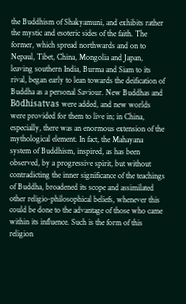the Buddhism of Shakyamuni, and exhibits rather the mystic and esoteric sides of the faith. The former, which spread northwards and on to Nepaul, Tibet, China, Mongolia and Japan, leaving southern India, Burma and Siam to its rival, began early to lean towards the deification of Buddha as a personal Saviour. New Buddhas and Bōdhisatvas were added, and new worlds were provided for them to live in; in China, especially, there was an enormous extension of the mythological element. In fact, the Mahayana system of Buddhism, inspired, as has been observed, by a progressive spirit, but without contradicting the inner significance of the teachings of Buddha, broadened its scope and assimilated other religio-philosophical beliefs, whenever this could be done to the advantage of those who came within its influence. Such is the form of this religion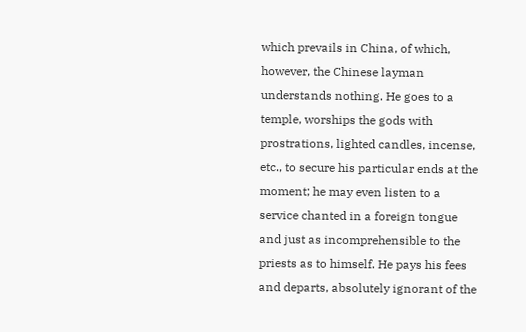which prevails in China, of which, however, the Chinese layman understands nothing. He goes to a temple, worships the gods with prostrations, lighted candles, incense, etc., to secure his particular ends at the moment; he may even listen to a service chanted in a foreign tongue and just as incomprehensible to the priests as to himself. He pays his fees and departs, absolutely ignorant of the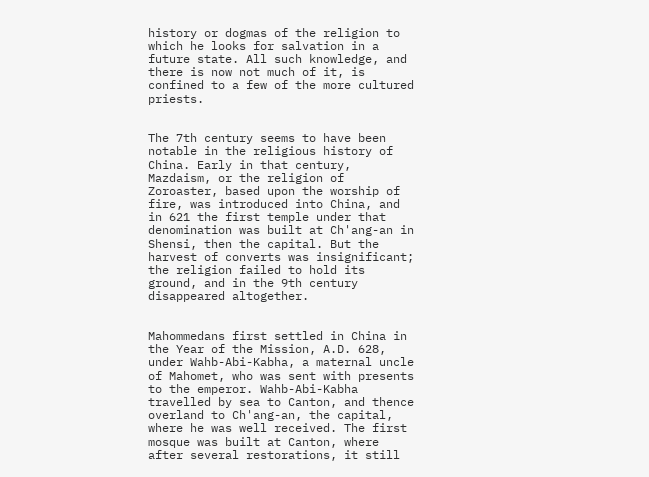history or dogmas of the religion to which he looks for salvation in a future state. All such knowledge, and there is now not much of it, is confined to a few of the more cultured priests.


The 7th century seems to have been notable in the religious history of China. Early in that century, Mazdaism, or the religion of Zoroaster, based upon the worship of fire, was introduced into China, and in 621 the first temple under that denomination was built at Ch'ang-an in Shensi, then the capital. But the harvest of converts was insignificant; the religion failed to hold its ground, and in the 9th century disappeared altogether.


Mahommedans first settled in China in the Year of the Mission, A.D. 628, under Wahb-Abi-Kabha, a maternal uncle of Mahomet, who was sent with presents to the emperor. Wahb-Abi-Kabha travelled by sea to Canton, and thence overland to Ch'ang-an, the capital, where he was well received. The first mosque was built at Canton, where after several restorations, it still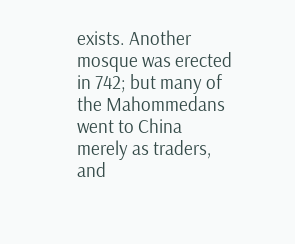exists. Another mosque was erected in 742; but many of the Mahommedans went to China merely as traders, and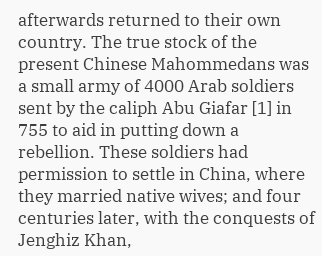afterwards returned to their own country. The true stock of the present Chinese Mahommedans was a small army of 4000 Arab soldiers sent by the caliph Abu Giafar [1] in 755 to aid in putting down a rebellion. These soldiers had permission to settle in China, where they married native wives; and four centuries later, with the conquests of Jenghiz Khan,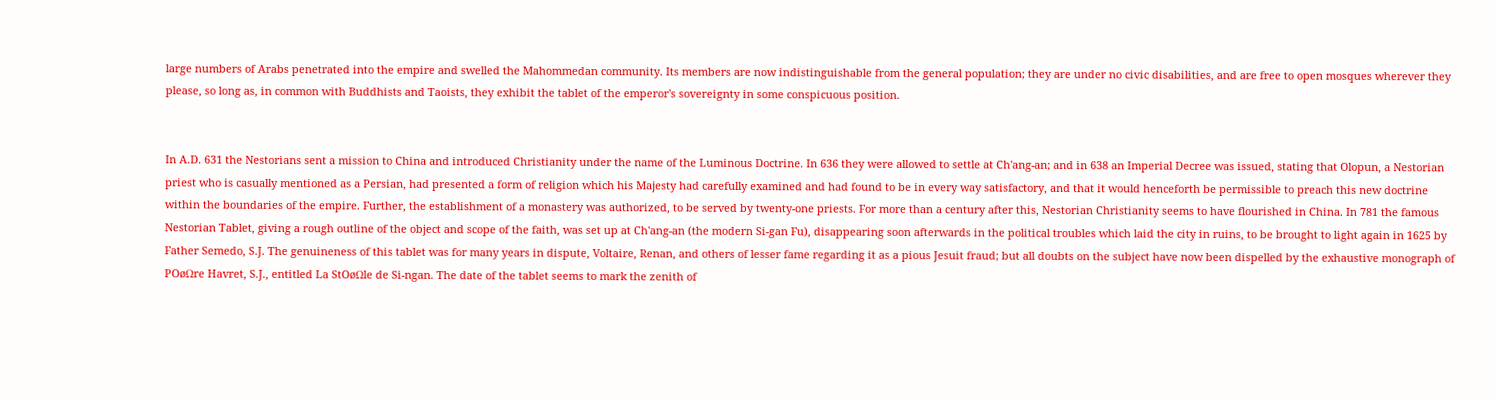large numbers of Arabs penetrated into the empire and swelled the Mahommedan community. Its members are now indistinguishable from the general population; they are under no civic disabilities, and are free to open mosques wherever they please, so long as, in common with Buddhists and Taoists, they exhibit the tablet of the emperor's sovereignty in some conspicuous position.


In A.D. 631 the Nestorians sent a mission to China and introduced Christianity under the name of the Luminous Doctrine. In 636 they were allowed to settle at Ch'ang-an; and in 638 an Imperial Decree was issued, stating that Olopun, a Nestorian priest who is casually mentioned as a Persian, had presented a form of religion which his Majesty had carefully examined and had found to be in every way satisfactory, and that it would henceforth be permissible to preach this new doctrine within the boundaries of the empire. Further, the establishment of a monastery was authorized, to be served by twenty-one priests. For more than a century after this, Nestorian Christianity seems to have flourished in China. In 781 the famous Nestorian Tablet, giving a rough outline of the object and scope of the faith, was set up at Ch'ang-an (the modern Si-gan Fu), disappearing soon afterwards in the political troubles which laid the city in ruins, to be brought to light again in 1625 by Father Semedo, S.J. The genuineness of this tablet was for many years in dispute, Voltaire, Renan, and others of lesser fame regarding it as a pious Jesuit fraud; but all doubts on the subject have now been dispelled by the exhaustive monograph of POøΩre Havret, S.J., entitled La StOøΩle de Si-ngan. The date of the tablet seems to mark the zenith of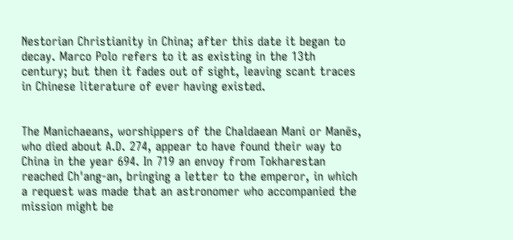Nestorian Christianity in China; after this date it began to decay. Marco Polo refers to it as existing in the 13th century; but then it fades out of sight, leaving scant traces in Chinese literature of ever having existed.


The Manichaeans, worshippers of the Chaldaean Mani or Manēs, who died about A.D. 274, appear to have found their way to China in the year 694. In 719 an envoy from Tokharestan reached Ch'ang-an, bringing a letter to the emperor, in which a request was made that an astronomer who accompanied the mission might be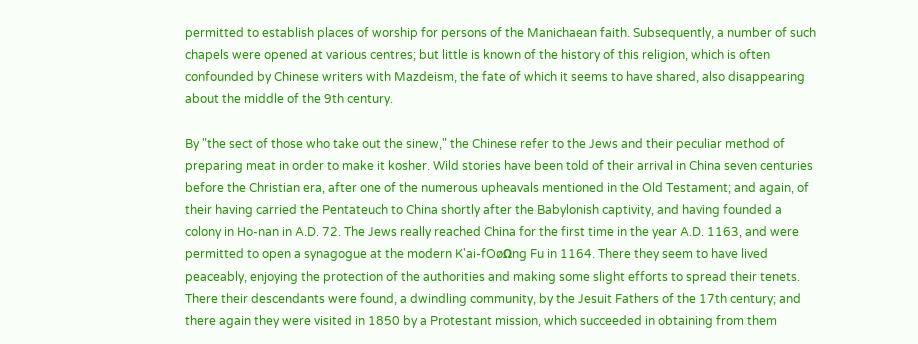permitted to establish places of worship for persons of the Manichaean faith. Subsequently, a number of such chapels were opened at various centres; but little is known of the history of this religion, which is often confounded by Chinese writers with Mazdeism, the fate of which it seems to have shared, also disappearing about the middle of the 9th century.

By "the sect of those who take out the sinew," the Chinese refer to the Jews and their peculiar method of preparing meat in order to make it kosher. Wild stories have been told of their arrival in China seven centuries before the Christian era, after one of the numerous upheavals mentioned in the Old Testament; and again, of their having carried the Pentateuch to China shortly after the Babylonish captivity, and having founded a colony in Ho-nan in A.D. 72. The Jews really reached China for the first time in the year A.D. 1163, and were permitted to open a synagogue at the modern K'ai-fOøΩng Fu in 1164. There they seem to have lived peaceably, enjoying the protection of the authorities and making some slight efforts to spread their tenets. There their descendants were found, a dwindling community, by the Jesuit Fathers of the 17th century; and there again they were visited in 1850 by a Protestant mission, which succeeded in obtaining from them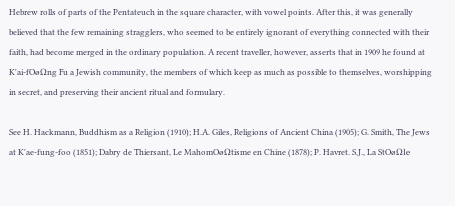Hebrew rolls of parts of the Pentateuch in the square character, with vowel points. After this, it was generally believed that the few remaining stragglers, who seemed to be entirely ignorant of everything connected with their faith, had become merged in the ordinary population. A recent traveller, however, asserts that in 1909 he found at K'ai-fOøΩng Fu a Jewish community, the members of which keep as much as possible to themselves, worshipping in secret, and preserving their ancient ritual and formulary.

See H. Hackmann, Buddhism as a Religion (1910); H.A. Giles, Religions of Ancient China (1905); G. Smith, The Jews at K'ae-fung-foo (1851); Dabry de Thiersant, Le MahomOøΩtisme en Chine (1878); P. Havret. S.J., La StOøΩle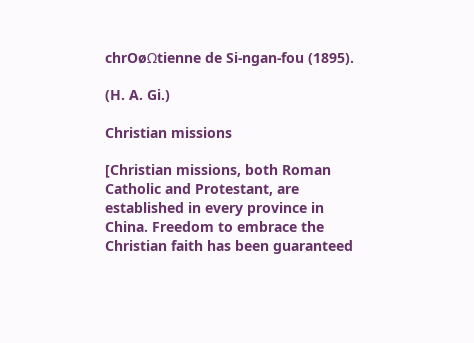chrOøΩtienne de Si-ngan-fou (1895).

(H. A. Gi.)

Christian missions

[Christian missions, both Roman Catholic and Protestant, are established in every province in China. Freedom to embrace the Christian faith has been guaranteed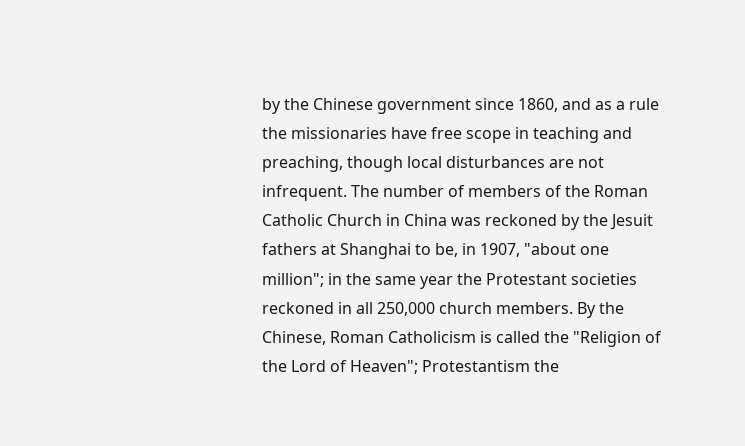by the Chinese government since 1860, and as a rule the missionaries have free scope in teaching and preaching, though local disturbances are not infrequent. The number of members of the Roman Catholic Church in China was reckoned by the Jesuit fathers at Shanghai to be, in 1907, "about one million"; in the same year the Protestant societies reckoned in all 250,000 church members. By the Chinese, Roman Catholicism is called the "Religion of the Lord of Heaven"; Protestantism the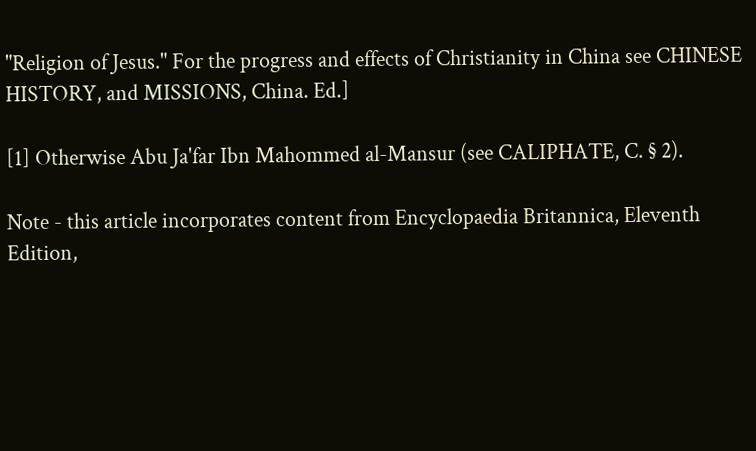"Religion of Jesus." For the progress and effects of Christianity in China see CHINESE HISTORY, and MISSIONS, China. Ed.]

[1] Otherwise Abu Ja'far Ibn Mahommed al-Mansur (see CALIPHATE, C. § 2).

Note - this article incorporates content from Encyclopaedia Britannica, Eleventh Edition,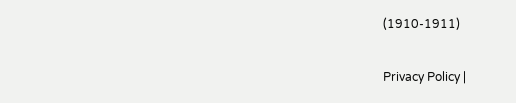(1910-1911)

Privacy Policy |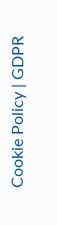Cookie Policy | GDPR